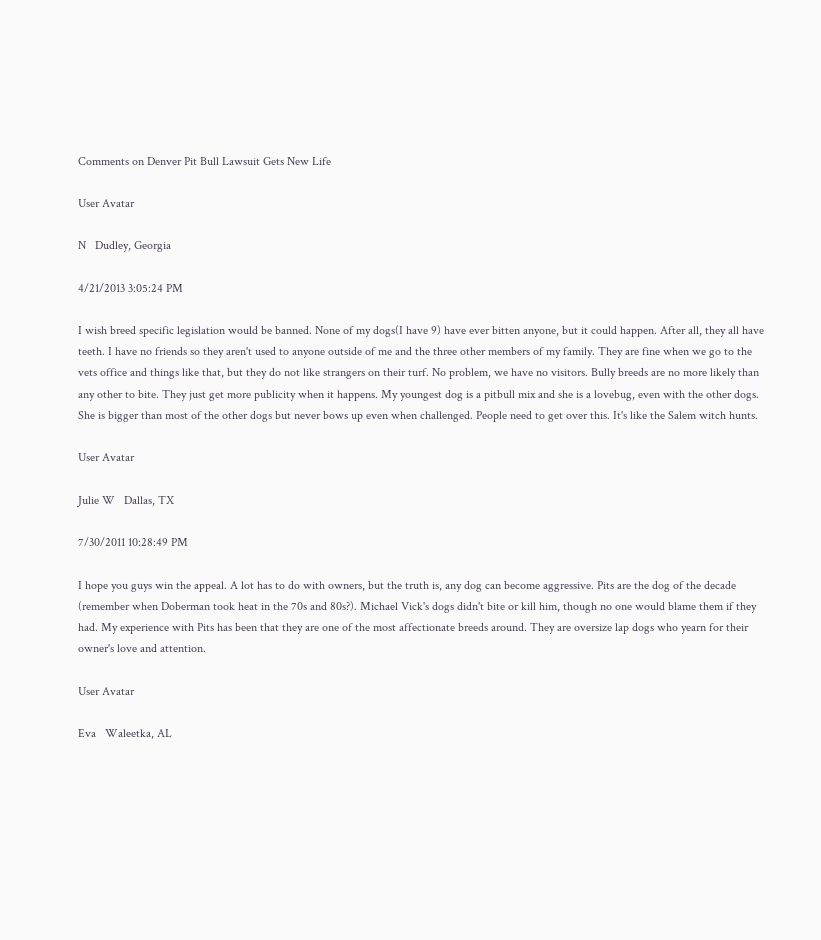Comments on Denver Pit Bull Lawsuit Gets New Life

User Avatar

N   Dudley, Georgia

4/21/2013 3:05:24 PM

I wish breed specific legislation would be banned. None of my dogs(I have 9) have ever bitten anyone, but it could happen. After all, they all have teeth. I have no friends so they aren't used to anyone outside of me and the three other members of my family. They are fine when we go to the vets office and things like that, but they do not like strangers on their turf. No problem, we have no visitors. Bully breeds are no more likely than any other to bite. They just get more publicity when it happens. My youngest dog is a pitbull mix and she is a lovebug, even with the other dogs. She is bigger than most of the other dogs but never bows up even when challenged. People need to get over this. It's like the Salem witch hunts.

User Avatar

Julie W   Dallas, TX

7/30/2011 10:28:49 PM

I hope you guys win the appeal. A lot has to do with owners, but the truth is, any dog can become aggressive. Pits are the dog of the decade (remember when Doberman took heat in the 70s and 80s?). Michael Vick's dogs didn't bite or kill him, though no one would blame them if they had. My experience with Pits has been that they are one of the most affectionate breeds around. They are oversize lap dogs who yearn for their owner's love and attention.

User Avatar

Eva   Waleetka, AL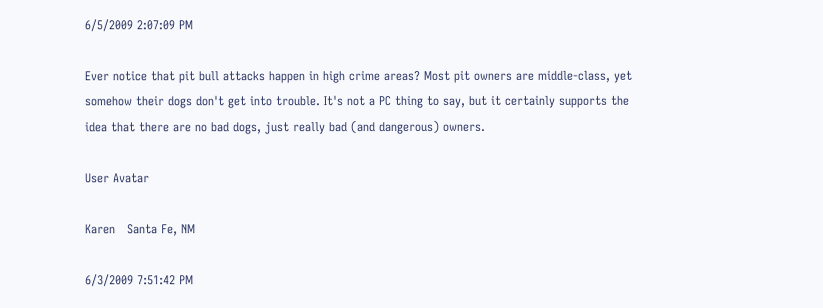6/5/2009 2:07:09 PM

Ever notice that pit bull attacks happen in high crime areas? Most pit owners are middle-class, yet somehow their dogs don't get into trouble. It's not a PC thing to say, but it certainly supports the idea that there are no bad dogs, just really bad (and dangerous) owners.

User Avatar

Karen   Santa Fe, NM

6/3/2009 7:51:42 PM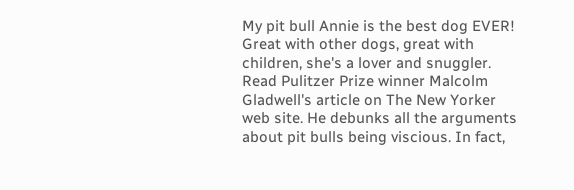My pit bull Annie is the best dog EVER! Great with other dogs, great with children, she's a lover and snuggler. Read Pulitzer Prize winner Malcolm Gladwell's article on The New Yorker web site. He debunks all the arguments about pit bulls being viscious. In fact,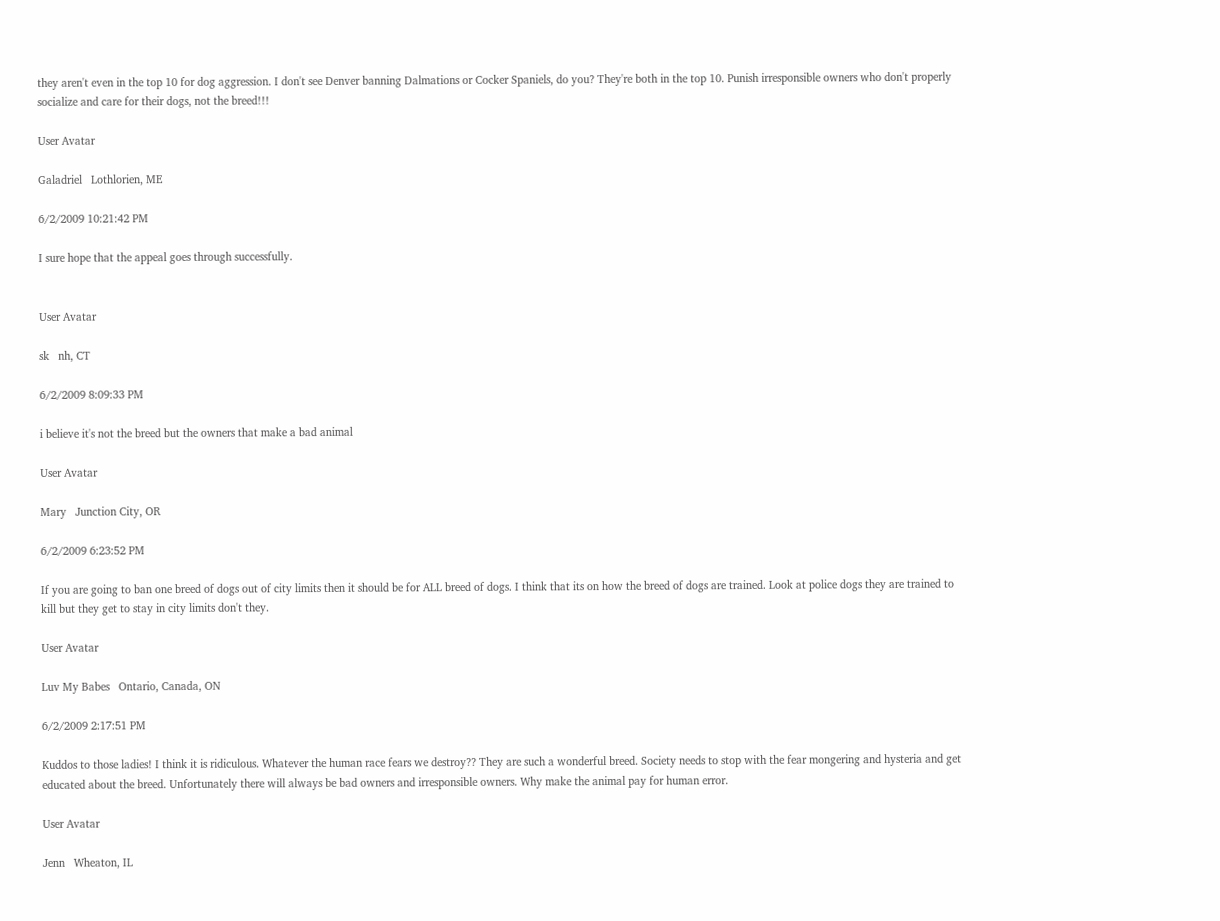they aren't even in the top 10 for dog aggression. I don't see Denver banning Dalmations or Cocker Spaniels, do you? They're both in the top 10. Punish irresponsible owners who don't properly socialize and care for their dogs, not the breed!!!

User Avatar

Galadriel   Lothlorien, ME

6/2/2009 10:21:42 PM

I sure hope that the appeal goes through successfully.


User Avatar

sk   nh, CT

6/2/2009 8:09:33 PM

i believe it's not the breed but the owners that make a bad animal

User Avatar

Mary   Junction City, OR

6/2/2009 6:23:52 PM

If you are going to ban one breed of dogs out of city limits then it should be for ALL breed of dogs. I think that its on how the breed of dogs are trained. Look at police dogs they are trained to kill but they get to stay in city limits don't they.

User Avatar

Luv My Babes   Ontario, Canada, ON

6/2/2009 2:17:51 PM

Kuddos to those ladies! I think it is ridiculous. Whatever the human race fears we destroy?? They are such a wonderful breed. Society needs to stop with the fear mongering and hysteria and get educated about the breed. Unfortunately there will always be bad owners and irresponsible owners. Why make the animal pay for human error.

User Avatar

Jenn   Wheaton, IL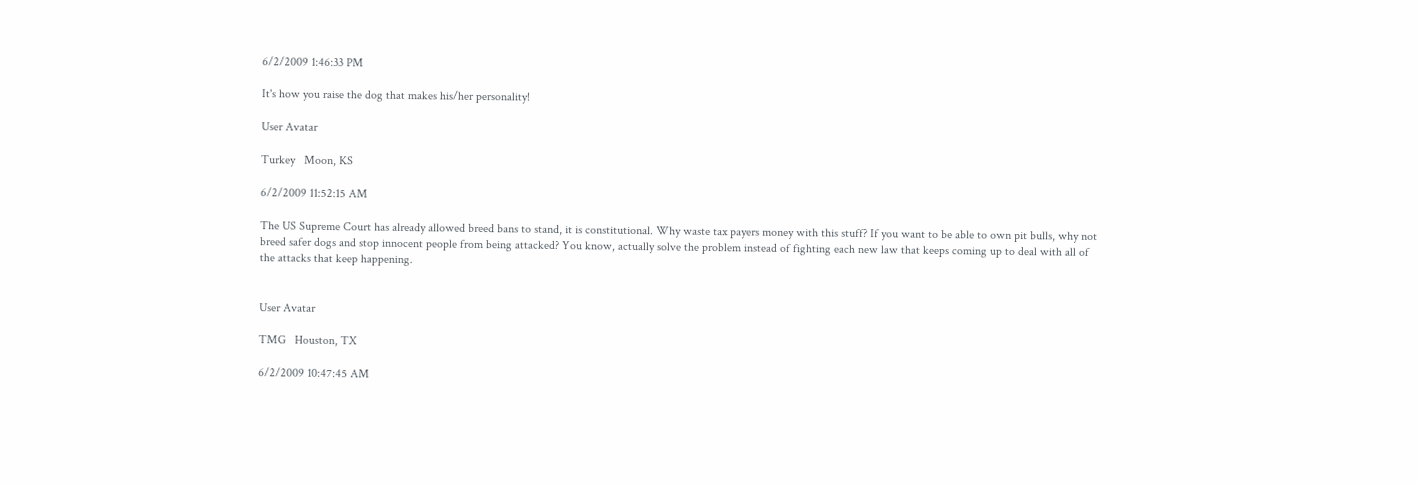6/2/2009 1:46:33 PM

It's how you raise the dog that makes his/her personality!

User Avatar

Turkey   Moon, KS

6/2/2009 11:52:15 AM

The US Supreme Court has already allowed breed bans to stand, it is constitutional. Why waste tax payers money with this stuff? If you want to be able to own pit bulls, why not breed safer dogs and stop innocent people from being attacked? You know, actually solve the problem instead of fighting each new law that keeps coming up to deal with all of the attacks that keep happening.


User Avatar

TMG   Houston, TX

6/2/2009 10:47:45 AM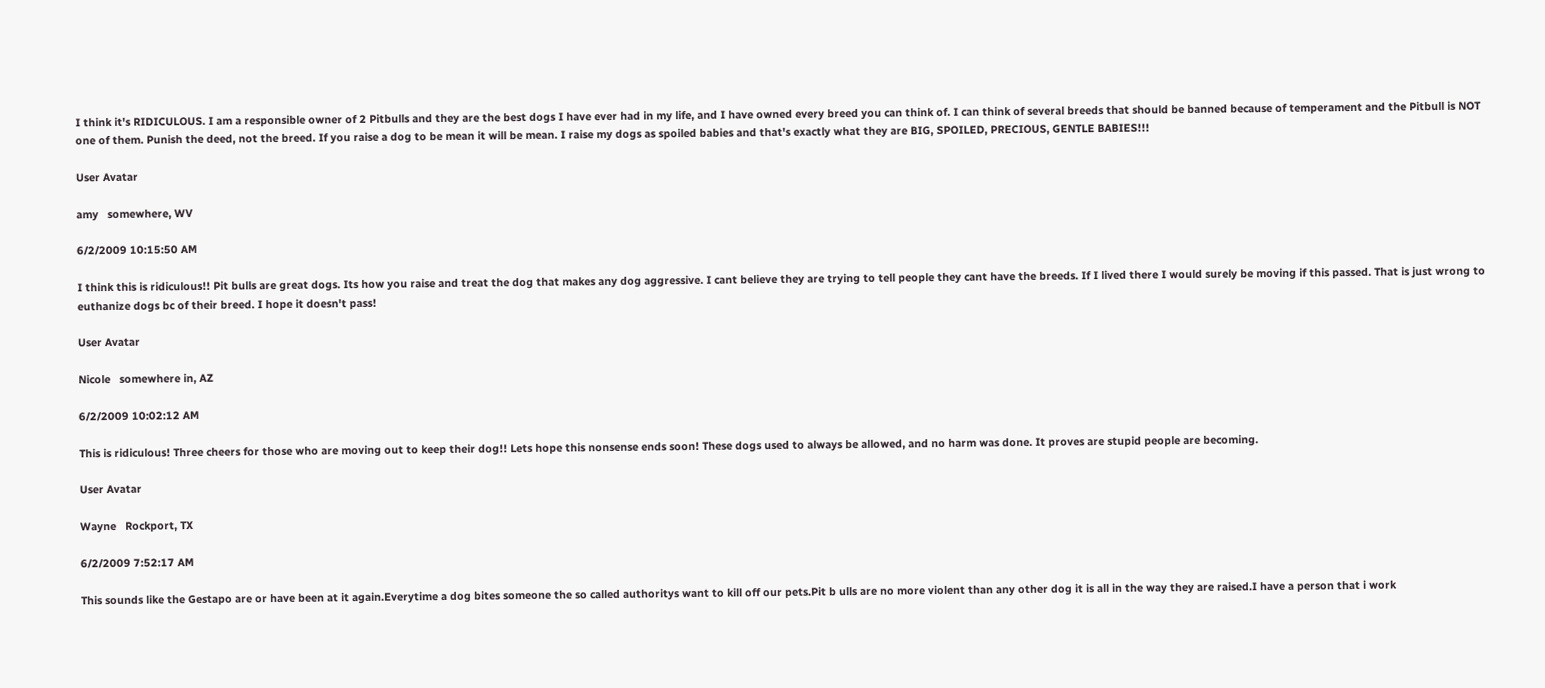I think it's RIDICULOUS. I am a responsible owner of 2 Pitbulls and they are the best dogs I have ever had in my life, and I have owned every breed you can think of. I can think of several breeds that should be banned because of temperament and the Pitbull is NOT one of them. Punish the deed, not the breed. If you raise a dog to be mean it will be mean. I raise my dogs as spoiled babies and that's exactly what they are BIG, SPOILED, PRECIOUS, GENTLE BABIES!!!

User Avatar

amy   somewhere, WV

6/2/2009 10:15:50 AM

I think this is ridiculous!! Pit bulls are great dogs. Its how you raise and treat the dog that makes any dog aggressive. I cant believe they are trying to tell people they cant have the breeds. If I lived there I would surely be moving if this passed. That is just wrong to euthanize dogs bc of their breed. I hope it doesn't pass!

User Avatar

Nicole   somewhere in, AZ

6/2/2009 10:02:12 AM

This is ridiculous! Three cheers for those who are moving out to keep their dog!! Lets hope this nonsense ends soon! These dogs used to always be allowed, and no harm was done. It proves are stupid people are becoming.

User Avatar

Wayne   Rockport, TX

6/2/2009 7:52:17 AM

This sounds like the Gestapo are or have been at it again.Everytime a dog bites someone the so called authoritys want to kill off our pets.Pit b ulls are no more violent than any other dog it is all in the way they are raised.I have a person that i work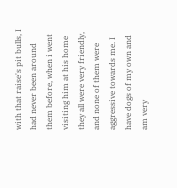with that raise's pit bulls, I had never been around them before, when i went visiting him at his home they all were very friendly, and none of them were aggressive towards me. I have dogs of my own and am very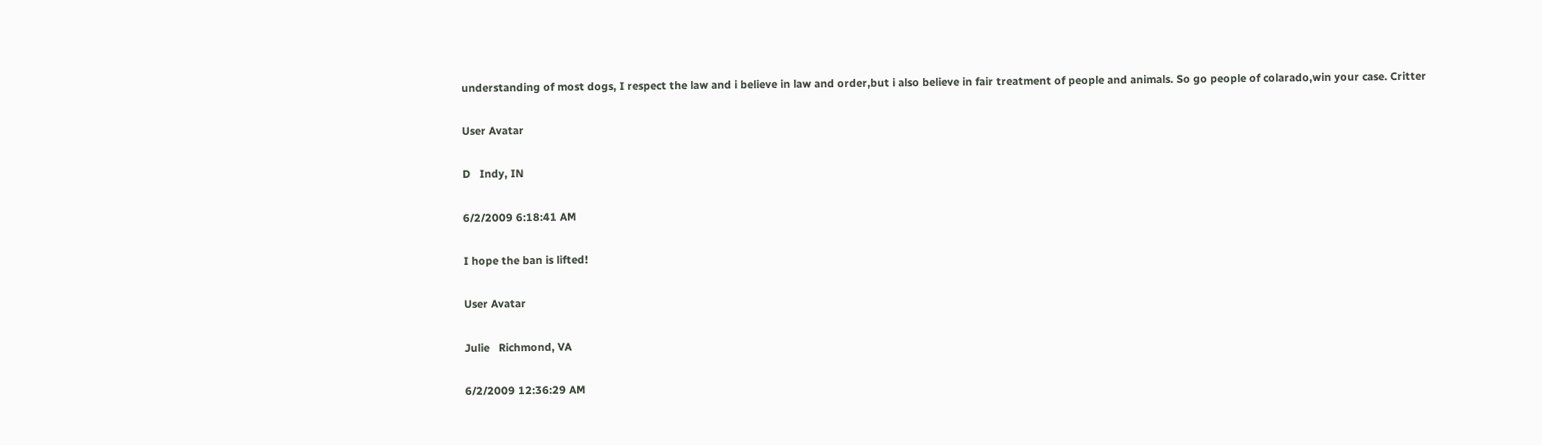understanding of most dogs, I respect the law and i believe in law and order,but i also believe in fair treatment of people and animals. So go people of colarado,win your case. Critter

User Avatar

D   Indy, IN

6/2/2009 6:18:41 AM

I hope the ban is lifted!

User Avatar

Julie   Richmond, VA

6/2/2009 12:36:29 AM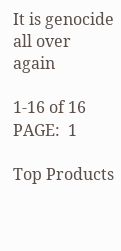It is genocide all over again

1-16 of 16 PAGE:  1

Top Products